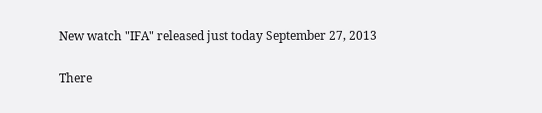New watch "IFA" released just today September 27, 2013

There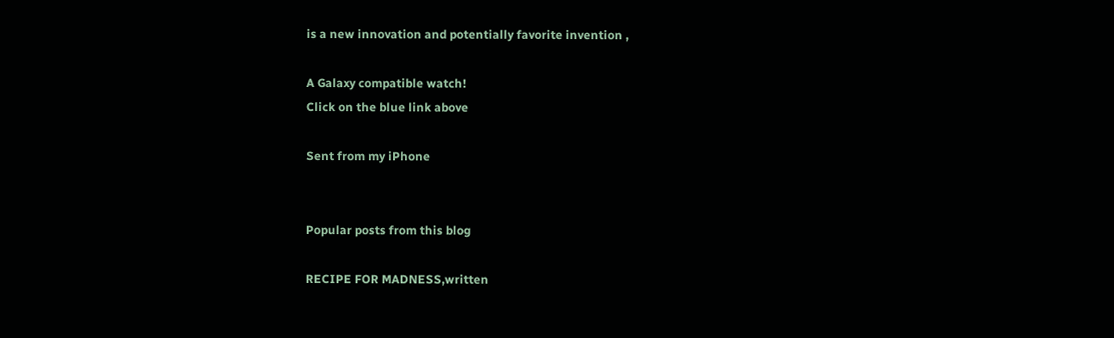is a new innovation and potentially favorite invention ,

A Galaxy compatible watch!
Click on the blue link above

Sent from my iPhone


Popular posts from this blog

RECIPE FOR MADNESS,written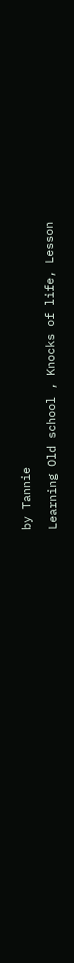by Tannie

Learning Old school , Knocks of life, Lesson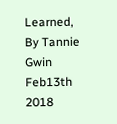Learned, By Tannie Gwin Feb13th 2018